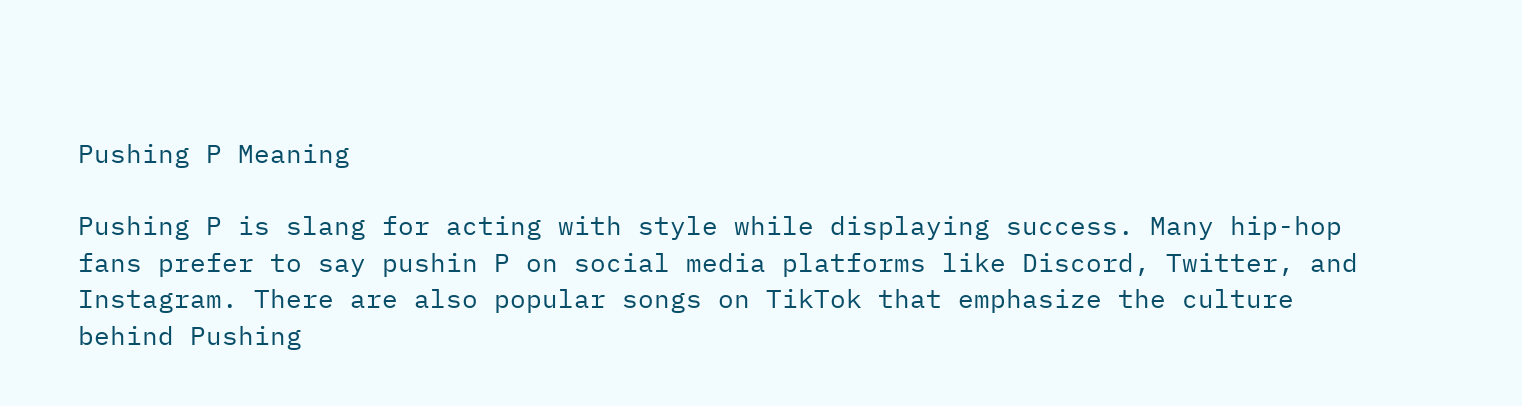Pushing P Meaning

Pushing P is slang for acting with style while displaying success. Many hip-hop fans prefer to say pushin P on social media platforms like Discord, Twitter, and Instagram. There are also popular songs on TikTok that emphasize the culture behind Pushing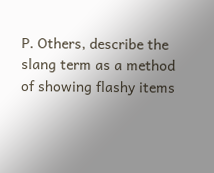P. Others, describe the slang term as a method of showing flashy items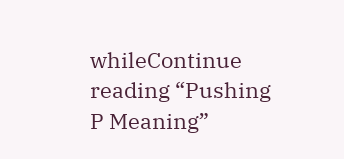whileContinue reading “Pushing P Meaning”